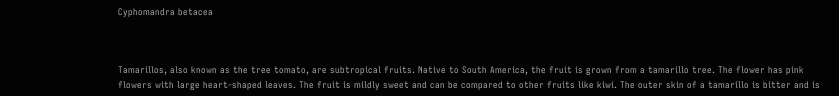Cyphomandra betacea



Tamarillos, also known as the tree tomato, are subtropical fruits. Native to South America, the fruit is grown from a tamarillo tree. The flower has pink flowers with large heart-shaped leaves. The fruit is mildly sweet and can be compared to other fruits like kiwi. The outer skin of a tamarillo is bitter and is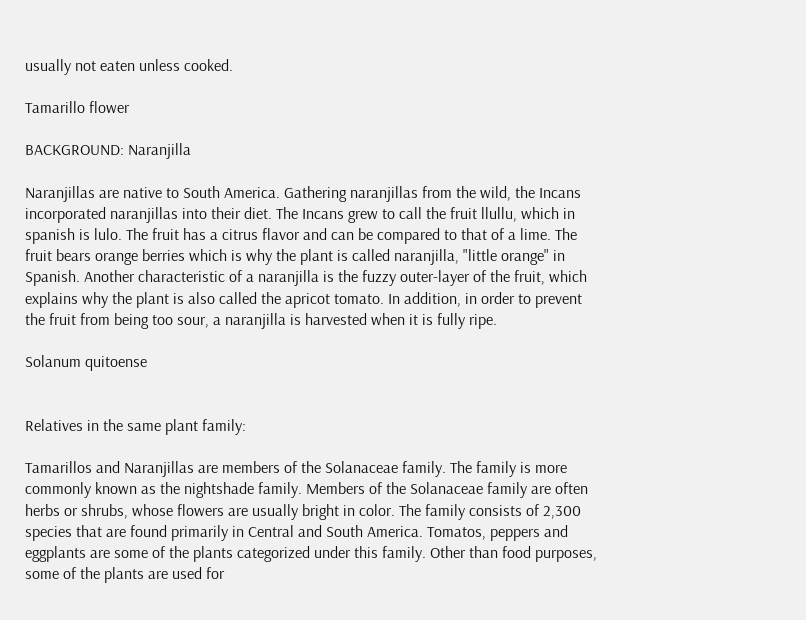usually not eaten unless cooked.

Tamarillo flower

BACKGROUND: Naranjilla

Naranjillas are native to South America. Gathering naranjillas from the wild, the Incans incorporated naranjillas into their diet. The Incans grew to call the fruit llullu, which in spanish is lulo. The fruit has a citrus flavor and can be compared to that of a lime. The fruit bears orange berries which is why the plant is called naranjilla, "little orange" in Spanish. Another characteristic of a naranjilla is the fuzzy outer-layer of the fruit, which explains why the plant is also called the apricot tomato. In addition, in order to prevent the fruit from being too sour, a naranjilla is harvested when it is fully ripe.

Solanum quitoense


Relatives in the same plant family:

Tamarillos and Naranjillas are members of the Solanaceae family. The family is more commonly known as the nightshade family. Members of the Solanaceae family are often herbs or shrubs, whose flowers are usually bright in color. The family consists of 2,300 species that are found primarily in Central and South America. Tomatos, peppers and eggplants are some of the plants categorized under this family. Other than food purposes, some of the plants are used for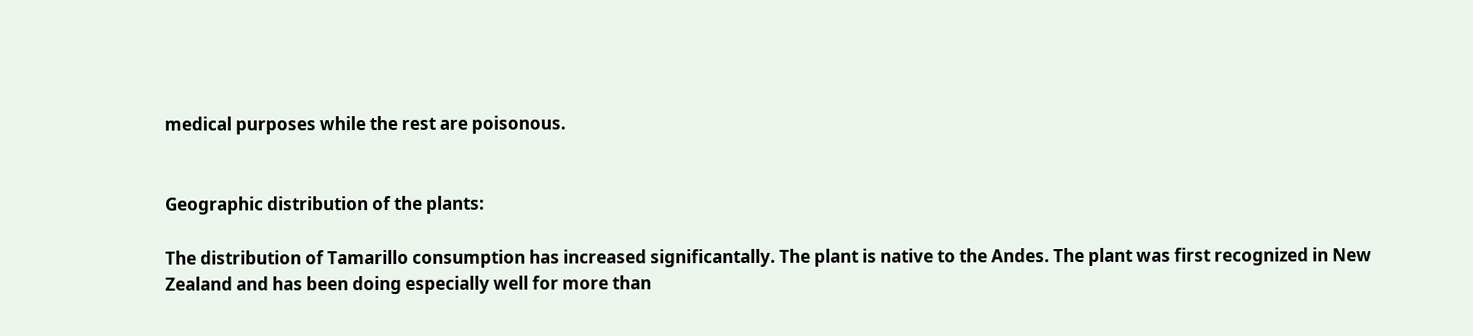medical purposes while the rest are poisonous.


Geographic distribution of the plants:

The distribution of Tamarillo consumption has increased significantally. The plant is native to the Andes. The plant was first recognized in New Zealand and has been doing especially well for more than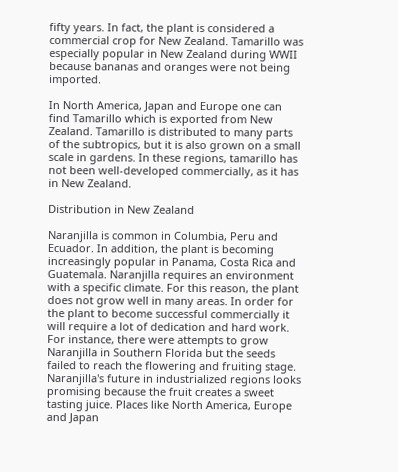fifty years. In fact, the plant is considered a commercial crop for New Zealand. Tamarillo was especially popular in New Zealand during WWII because bananas and oranges were not being imported.

In North America, Japan and Europe one can find Tamarillo which is exported from New Zealand. Tamarillo is distributed to many parts of the subtropics, but it is also grown on a small scale in gardens. In these regions, tamarillo has not been well-developed commercially, as it has in New Zealand.

Distribution in New Zealand

Naranjilla is common in Columbia, Peru and Ecuador. In addition, the plant is becoming increasingly popular in Panama, Costa Rica and Guatemala. Naranjilla requires an environment with a specific climate. For this reason, the plant does not grow well in many areas. In order for the plant to become successful commercially it will require a lot of dedication and hard work. For instance, there were attempts to grow Naranjilla in Southern Florida but the seeds failed to reach the flowering and fruiting stage. Naranjilla's future in industrialized regions looks promising because the fruit creates a sweet tasting juice. Places like North America, Europe and Japan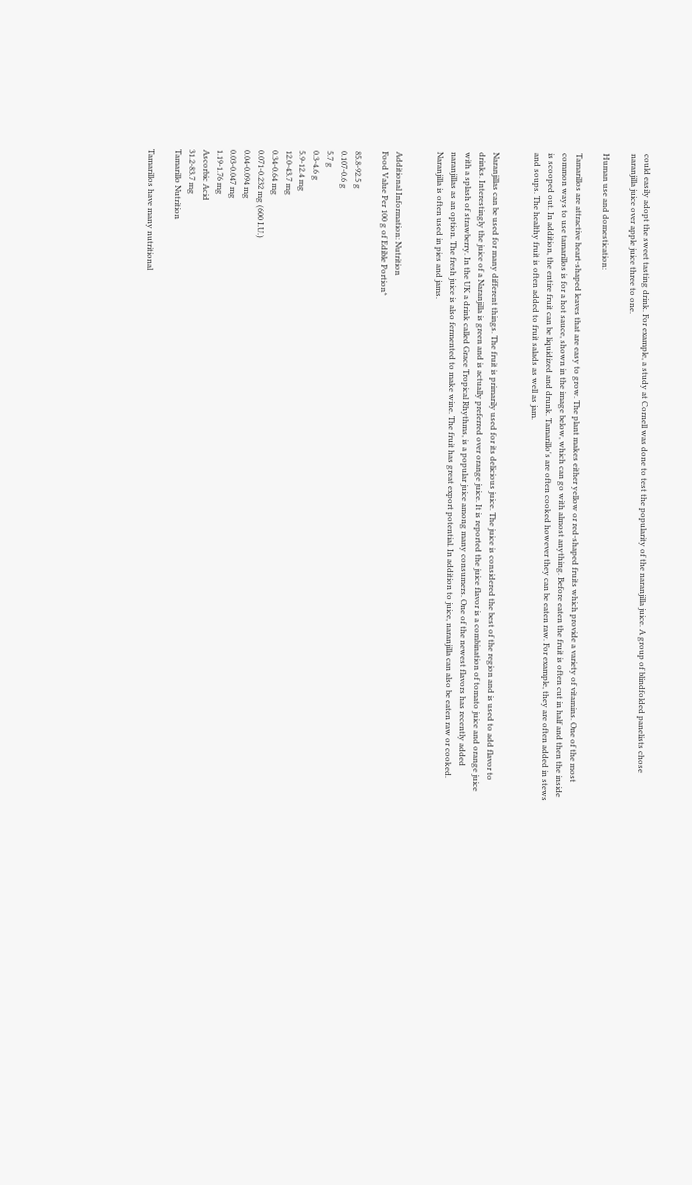could easily adopt the sweet tasting drink. For example, a study at Cornell was done to test the popularity of the naranjilla juice. A group of blindfolded panelists chose naranjilla juice over apple juice three to one.

Human use and domestication:

Tamarillos are attractive heart-shaped leaves that are easy to grow. The plant makes either yellow or red-shaped fruits which provide a variety of vitamins. One of the most common ways to use tamarillos is for a hot sauce, shown in the image below, which can go with almost anything. Before eaten the fruit is often cut in half and then the inside is scooped out. In addition, the entire fruit can be liquidized and drunk. Tamarillo's are often cooked however they can be eaten raw. For example, they are often added in stews and soups. The healthy fruit is often added to fruit salads as well as jam.


Naranjillas can be used for many different things. The fruit is primarily used for its delicious juice. The juice is considered the best of the region and is used to add flavor to drinks. Interestingly the juice of a Naranjilla is green and is actually preferred over orange juice. It is reported the juice flavor is a combination of tomato juice and orange juice with a splash of strawberry. In the UK a drink called Grace Tropical Rhythms, is a popular juice among many consumers. One of the newest flavors has recently added naranjillas as an option. The fresh juice is also fermented to make wine. The fruit has great export potential. In addition to juice, naranjilla can also be eaten raw or cooked. Naranjilla is often used in pies and jams.


Additional Information: Nutrition
Food Value Per 100 g of Edible Portion*

85.8-92.5 g
0.107-0.6 g
5.7 g
0.3-4.6 g
5.9-12.4 mg
12.0-43.7 mg
0.34-0.64 mg
0.071-0.232 mg (600 I.U.)
0.04-0.094 mg
0.03-0.047 mg
1.19-1.76 mg
Ascorbic Acid
31.2-83.7 mg
Tamarillo Nutrition

Tamarillos have many nutritional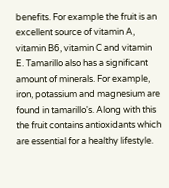benefits. For example the fruit is an excellent source of vitamin A, vitamin B6, vitamin C and vitamin E. Tamarillo also has a significant amount of minerals. For example, iron, potassium and magnesium are found in tamarillo's. Along with this the fruit contains antioxidants which are essential for a healthy lifestyle.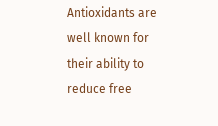Antioxidants are well known for their ability to reduce free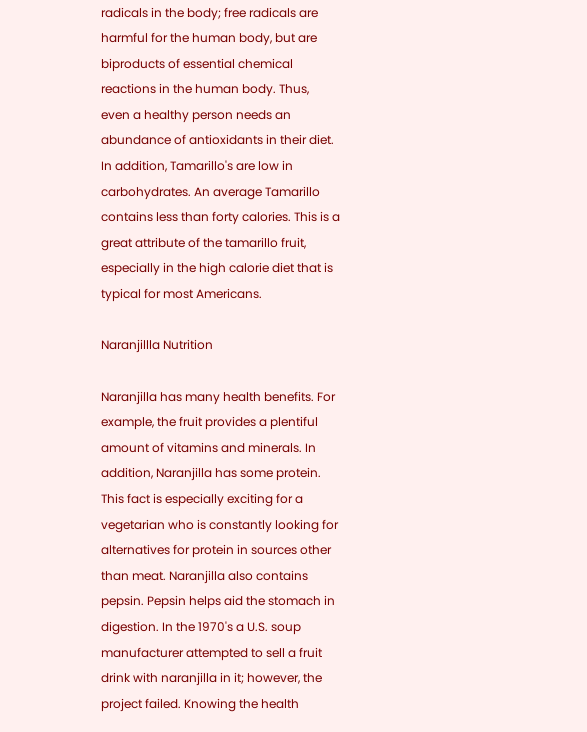radicals in the body; free radicals are harmful for the human body, but are biproducts of essential chemical reactions in the human body. Thus, even a healthy person needs an abundance of antioxidants in their diet. In addition, Tamarillo's are low in carbohydrates. An average Tamarillo contains less than forty calories. This is a great attribute of the tamarillo fruit, especially in the high calorie diet that is typical for most Americans.

Naranjillla Nutrition

Naranjilla has many health benefits. For example, the fruit provides a plentiful amount of vitamins and minerals. In addition, Naranjilla has some protein. This fact is especially exciting for a vegetarian who is constantly looking for alternatives for protein in sources other than meat. Naranjilla also contains pepsin. Pepsin helps aid the stomach in digestion. In the 1970's a U.S. soup manufacturer attempted to sell a fruit drink with naranjilla in it; however, the project failed. Knowing the health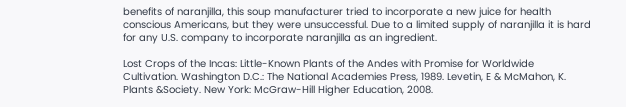benefits of naranjilla, this soup manufacturer tried to incorporate a new juice for health conscious Americans, but they were unsuccessful. Due to a limited supply of naranjilla it is hard for any U.S. company to incorporate naranjilla as an ingredient.

Lost Crops of the Incas: Little-Known Plants of the Andes with Promise for Worldwide Cultivation. Washington D.C.: The National Academies Press, 1989. Levetin, E & McMahon, K. Plants &Society. New York: McGraw-Hill Higher Education, 2008.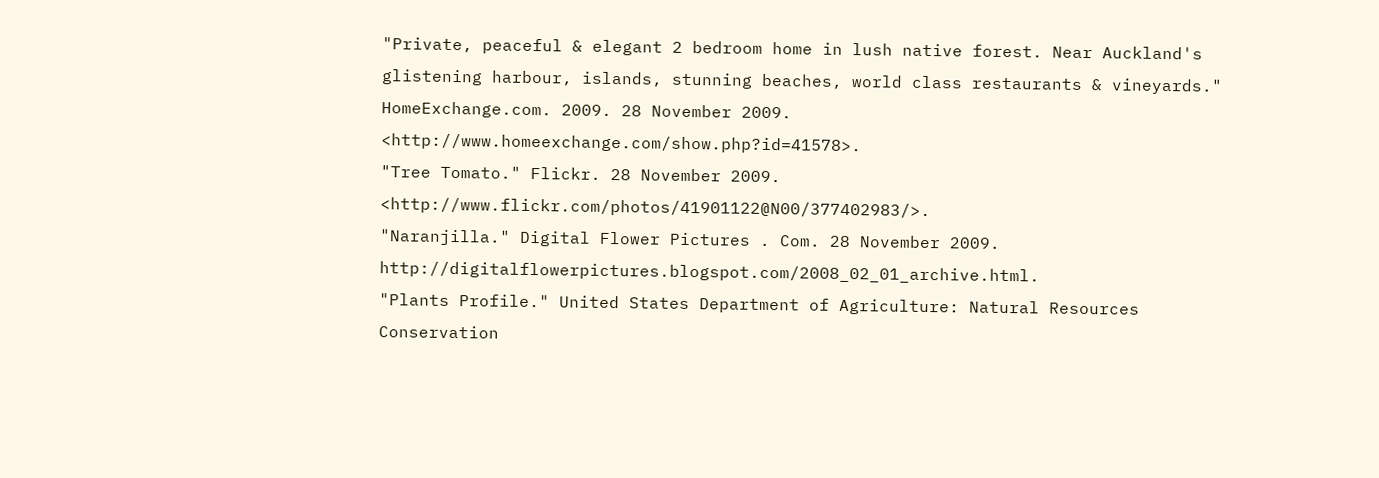"Private, peaceful & elegant 2 bedroom home in lush native forest. Near Auckland's glistening harbour, islands, stunning beaches, world class restaurants & vineyards." HomeExchange.com. 2009. 28 November 2009. <http://www.homeexchange.com/show.php?id=41578>.
"Tree Tomato." Flickr. 28 November 2009. <http://www.flickr.com/photos/41901122@N00/377402983/>.
"Naranjilla." Digital Flower Pictures . Com. 28 November 2009. http://digitalflowerpictures.blogspot.com/2008_02_01_archive.html.
"Plants Profile." United States Department of Agriculture: Natural Resources Conservation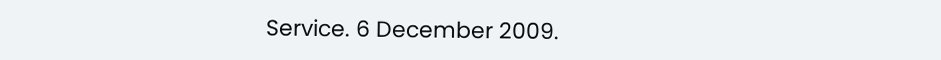Service. 6 December 2009.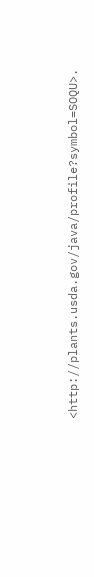<http://plants.usda.gov/java/profile?symbol=SOQU>.